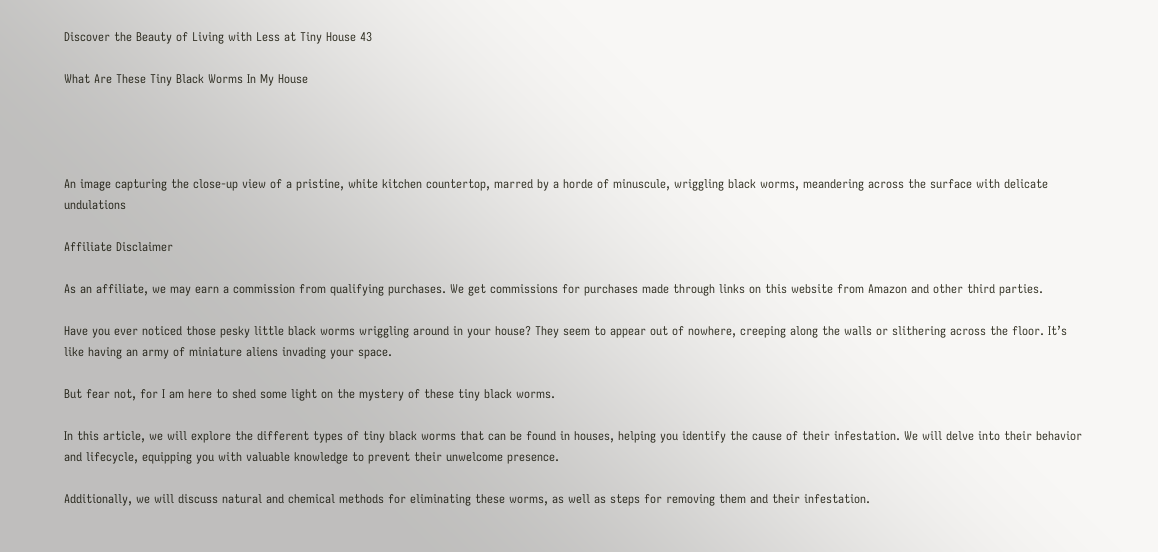Discover the Beauty of Living with Less at Tiny House 43

What Are These Tiny Black Worms In My House




An image capturing the close-up view of a pristine, white kitchen countertop, marred by a horde of minuscule, wriggling black worms, meandering across the surface with delicate undulations

Affiliate Disclaimer

As an affiliate, we may earn a commission from qualifying purchases. We get commissions for purchases made through links on this website from Amazon and other third parties.

Have you ever noticed those pesky little black worms wriggling around in your house? They seem to appear out of nowhere, creeping along the walls or slithering across the floor. It’s like having an army of miniature aliens invading your space.

But fear not, for I am here to shed some light on the mystery of these tiny black worms.

In this article, we will explore the different types of tiny black worms that can be found in houses, helping you identify the cause of their infestation. We will delve into their behavior and lifecycle, equipping you with valuable knowledge to prevent their unwelcome presence.

Additionally, we will discuss natural and chemical methods for eliminating these worms, as well as steps for removing them and their infestation.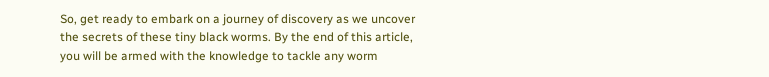So, get ready to embark on a journey of discovery as we uncover the secrets of these tiny black worms. By the end of this article, you will be armed with the knowledge to tackle any worm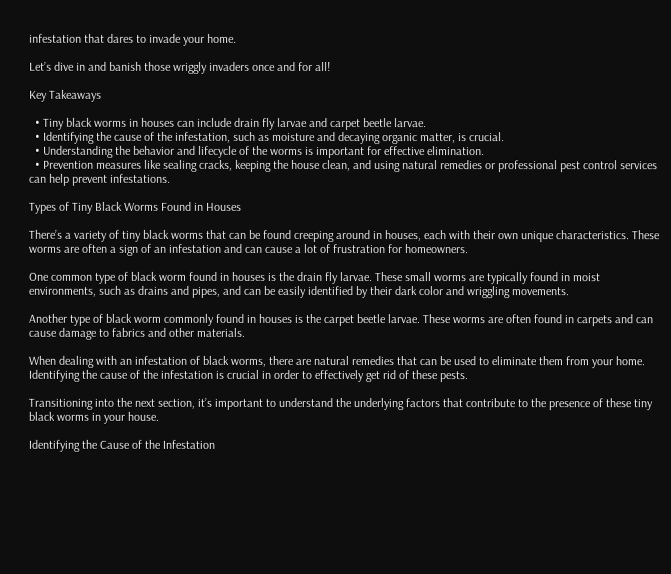infestation that dares to invade your home.

Let’s dive in and banish those wriggly invaders once and for all!

Key Takeaways

  • Tiny black worms in houses can include drain fly larvae and carpet beetle larvae.
  • Identifying the cause of the infestation, such as moisture and decaying organic matter, is crucial.
  • Understanding the behavior and lifecycle of the worms is important for effective elimination.
  • Prevention measures like sealing cracks, keeping the house clean, and using natural remedies or professional pest control services can help prevent infestations.

Types of Tiny Black Worms Found in Houses

There’s a variety of tiny black worms that can be found creeping around in houses, each with their own unique characteristics. These worms are often a sign of an infestation and can cause a lot of frustration for homeowners.

One common type of black worm found in houses is the drain fly larvae. These small worms are typically found in moist environments, such as drains and pipes, and can be easily identified by their dark color and wriggling movements.

Another type of black worm commonly found in houses is the carpet beetle larvae. These worms are often found in carpets and can cause damage to fabrics and other materials.

When dealing with an infestation of black worms, there are natural remedies that can be used to eliminate them from your home. Identifying the cause of the infestation is crucial in order to effectively get rid of these pests.

Transitioning into the next section, it’s important to understand the underlying factors that contribute to the presence of these tiny black worms in your house.

Identifying the Cause of the Infestation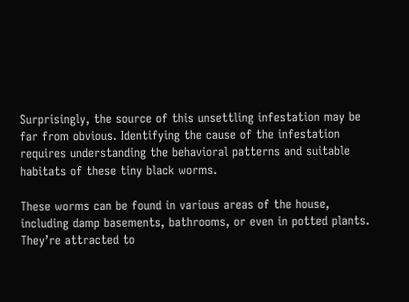Surprisingly, the source of this unsettling infestation may be far from obvious. Identifying the cause of the infestation requires understanding the behavioral patterns and suitable habitats of these tiny black worms.

These worms can be found in various areas of the house, including damp basements, bathrooms, or even in potted plants. They’re attracted to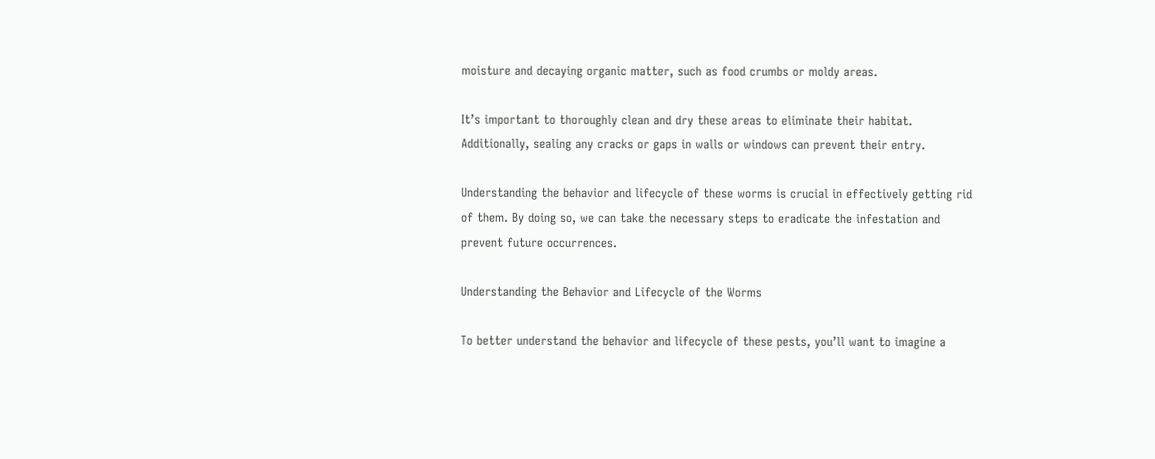moisture and decaying organic matter, such as food crumbs or moldy areas.

It’s important to thoroughly clean and dry these areas to eliminate their habitat. Additionally, sealing any cracks or gaps in walls or windows can prevent their entry.

Understanding the behavior and lifecycle of these worms is crucial in effectively getting rid of them. By doing so, we can take the necessary steps to eradicate the infestation and prevent future occurrences.

Understanding the Behavior and Lifecycle of the Worms

To better understand the behavior and lifecycle of these pests, you’ll want to imagine a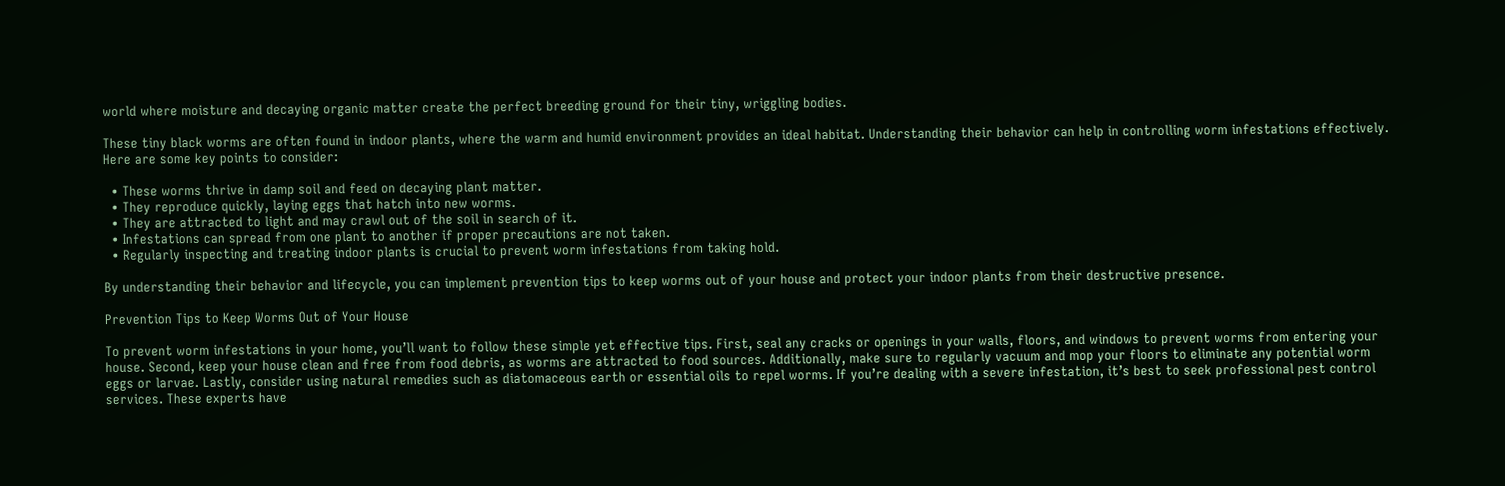world where moisture and decaying organic matter create the perfect breeding ground for their tiny, wriggling bodies.

These tiny black worms are often found in indoor plants, where the warm and humid environment provides an ideal habitat. Understanding their behavior can help in controlling worm infestations effectively. Here are some key points to consider:

  • These worms thrive in damp soil and feed on decaying plant matter.
  • They reproduce quickly, laying eggs that hatch into new worms.
  • They are attracted to light and may crawl out of the soil in search of it.
  • Infestations can spread from one plant to another if proper precautions are not taken.
  • Regularly inspecting and treating indoor plants is crucial to prevent worm infestations from taking hold.

By understanding their behavior and lifecycle, you can implement prevention tips to keep worms out of your house and protect your indoor plants from their destructive presence.

Prevention Tips to Keep Worms Out of Your House

To prevent worm infestations in your home, you’ll want to follow these simple yet effective tips. First, seal any cracks or openings in your walls, floors, and windows to prevent worms from entering your house. Second, keep your house clean and free from food debris, as worms are attracted to food sources. Additionally, make sure to regularly vacuum and mop your floors to eliminate any potential worm eggs or larvae. Lastly, consider using natural remedies such as diatomaceous earth or essential oils to repel worms. If you’re dealing with a severe infestation, it’s best to seek professional pest control services. These experts have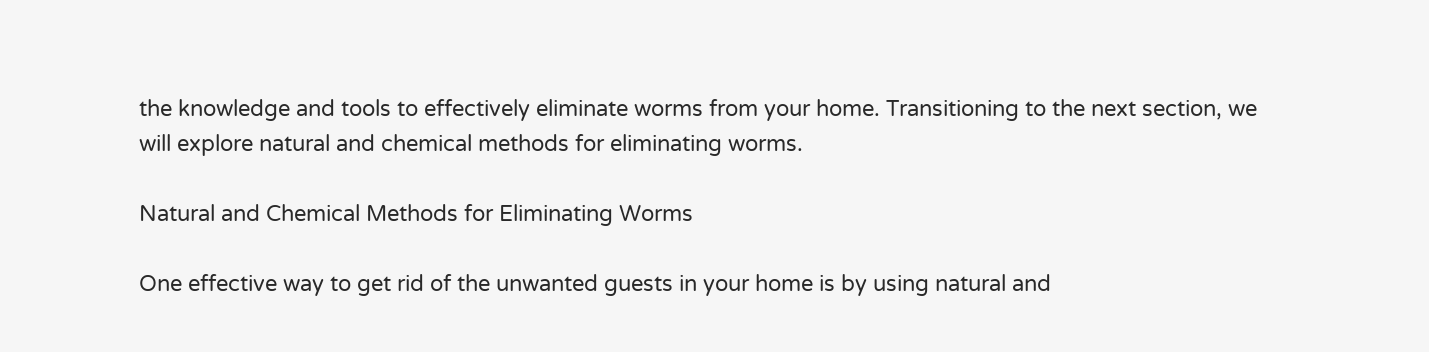the knowledge and tools to effectively eliminate worms from your home. Transitioning to the next section, we will explore natural and chemical methods for eliminating worms.

Natural and Chemical Methods for Eliminating Worms

One effective way to get rid of the unwanted guests in your home is by using natural and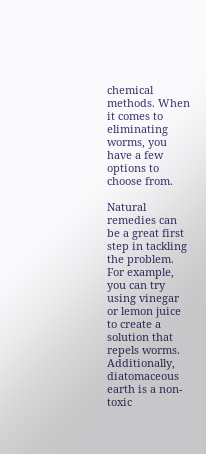chemical methods. When it comes to eliminating worms, you have a few options to choose from.

Natural remedies can be a great first step in tackling the problem. For example, you can try using vinegar or lemon juice to create a solution that repels worms. Additionally, diatomaceous earth is a non-toxic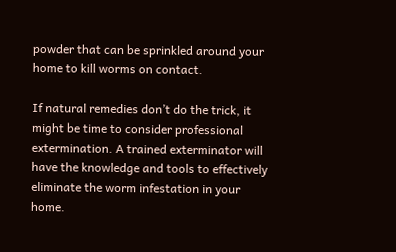powder that can be sprinkled around your home to kill worms on contact.

If natural remedies don’t do the trick, it might be time to consider professional extermination. A trained exterminator will have the knowledge and tools to effectively eliminate the worm infestation in your home.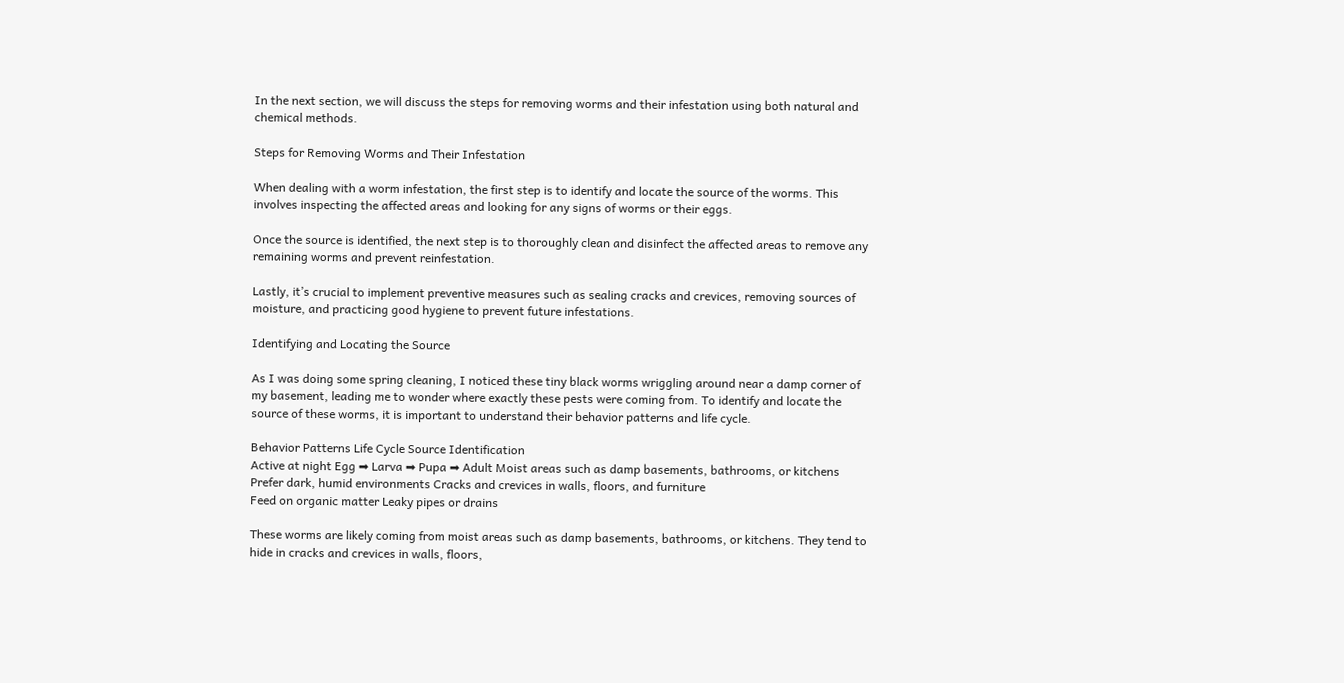In the next section, we will discuss the steps for removing worms and their infestation using both natural and chemical methods.

Steps for Removing Worms and Their Infestation

When dealing with a worm infestation, the first step is to identify and locate the source of the worms. This involves inspecting the affected areas and looking for any signs of worms or their eggs.

Once the source is identified, the next step is to thoroughly clean and disinfect the affected areas to remove any remaining worms and prevent reinfestation.

Lastly, it’s crucial to implement preventive measures such as sealing cracks and crevices, removing sources of moisture, and practicing good hygiene to prevent future infestations.

Identifying and Locating the Source

As I was doing some spring cleaning, I noticed these tiny black worms wriggling around near a damp corner of my basement, leading me to wonder where exactly these pests were coming from. To identify and locate the source of these worms, it is important to understand their behavior patterns and life cycle.

Behavior Patterns Life Cycle Source Identification
Active at night Egg ➡ Larva ➡ Pupa ➡ Adult Moist areas such as damp basements, bathrooms, or kitchens
Prefer dark, humid environments Cracks and crevices in walls, floors, and furniture
Feed on organic matter Leaky pipes or drains

These worms are likely coming from moist areas such as damp basements, bathrooms, or kitchens. They tend to hide in cracks and crevices in walls, floors,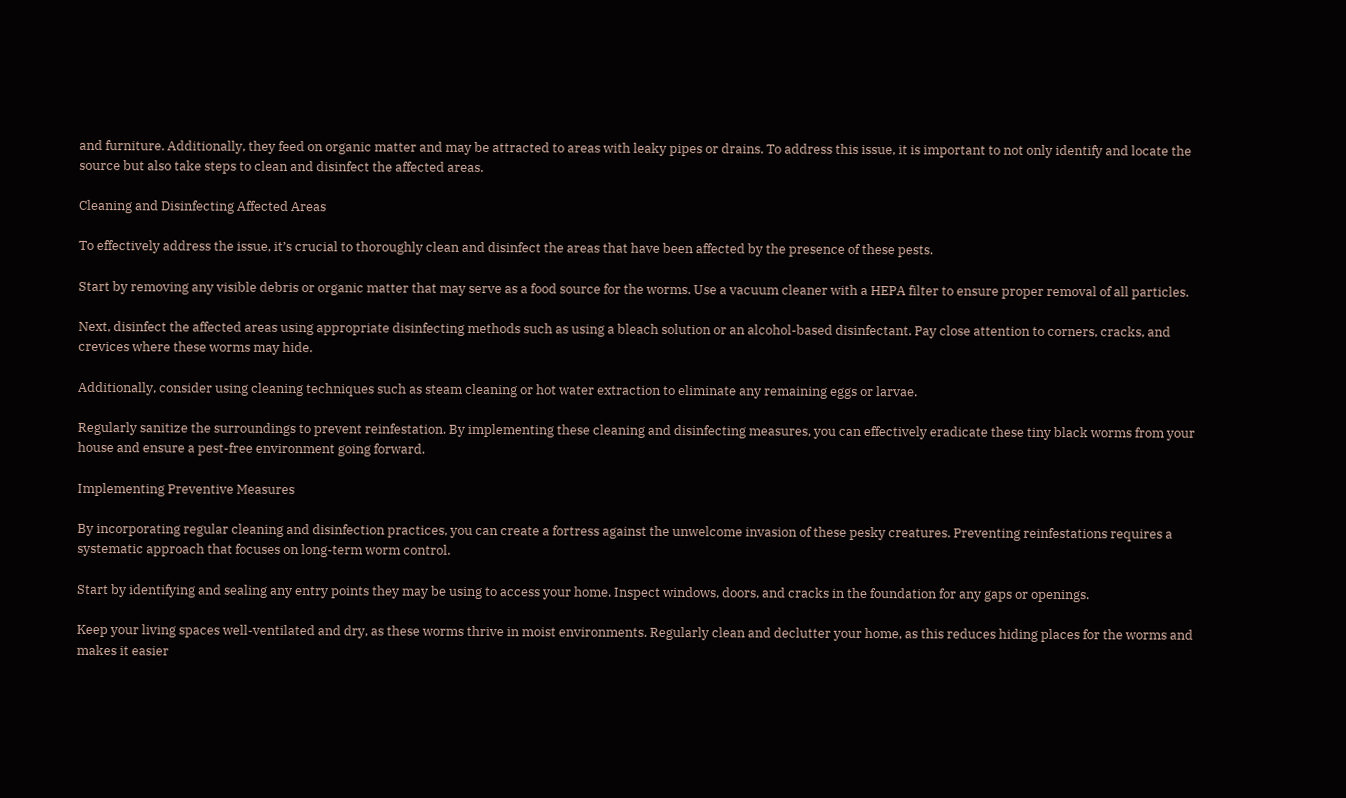and furniture. Additionally, they feed on organic matter and may be attracted to areas with leaky pipes or drains. To address this issue, it is important to not only identify and locate the source but also take steps to clean and disinfect the affected areas.

Cleaning and Disinfecting Affected Areas

To effectively address the issue, it’s crucial to thoroughly clean and disinfect the areas that have been affected by the presence of these pests.

Start by removing any visible debris or organic matter that may serve as a food source for the worms. Use a vacuum cleaner with a HEPA filter to ensure proper removal of all particles.

Next, disinfect the affected areas using appropriate disinfecting methods such as using a bleach solution or an alcohol-based disinfectant. Pay close attention to corners, cracks, and crevices where these worms may hide.

Additionally, consider using cleaning techniques such as steam cleaning or hot water extraction to eliminate any remaining eggs or larvae.

Regularly sanitize the surroundings to prevent reinfestation. By implementing these cleaning and disinfecting measures, you can effectively eradicate these tiny black worms from your house and ensure a pest-free environment going forward.

Implementing Preventive Measures

By incorporating regular cleaning and disinfection practices, you can create a fortress against the unwelcome invasion of these pesky creatures. Preventing reinfestations requires a systematic approach that focuses on long-term worm control.

Start by identifying and sealing any entry points they may be using to access your home. Inspect windows, doors, and cracks in the foundation for any gaps or openings.

Keep your living spaces well-ventilated and dry, as these worms thrive in moist environments. Regularly clean and declutter your home, as this reduces hiding places for the worms and makes it easier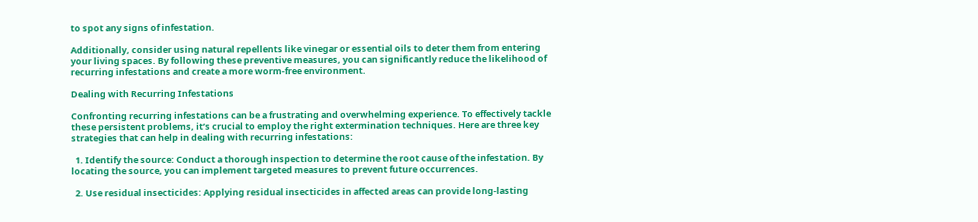to spot any signs of infestation.

Additionally, consider using natural repellents like vinegar or essential oils to deter them from entering your living spaces. By following these preventive measures, you can significantly reduce the likelihood of recurring infestations and create a more worm-free environment.

Dealing with Recurring Infestations

Confronting recurring infestations can be a frustrating and overwhelming experience. To effectively tackle these persistent problems, it’s crucial to employ the right extermination techniques. Here are three key strategies that can help in dealing with recurring infestations:

  1. Identify the source: Conduct a thorough inspection to determine the root cause of the infestation. By locating the source, you can implement targeted measures to prevent future occurrences.

  2. Use residual insecticides: Applying residual insecticides in affected areas can provide long-lasting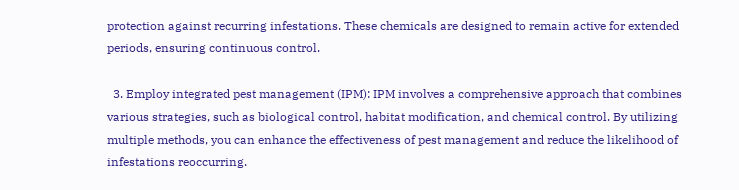protection against recurring infestations. These chemicals are designed to remain active for extended periods, ensuring continuous control.

  3. Employ integrated pest management (IPM): IPM involves a comprehensive approach that combines various strategies, such as biological control, habitat modification, and chemical control. By utilizing multiple methods, you can enhance the effectiveness of pest management and reduce the likelihood of infestations reoccurring.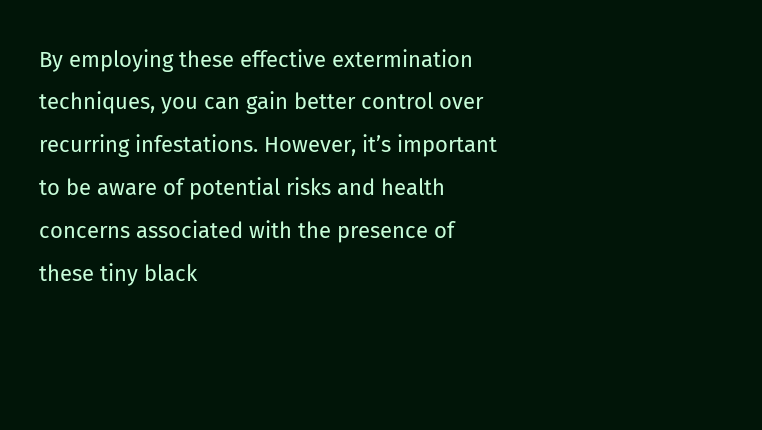By employing these effective extermination techniques, you can gain better control over recurring infestations. However, it’s important to be aware of potential risks and health concerns associated with the presence of these tiny black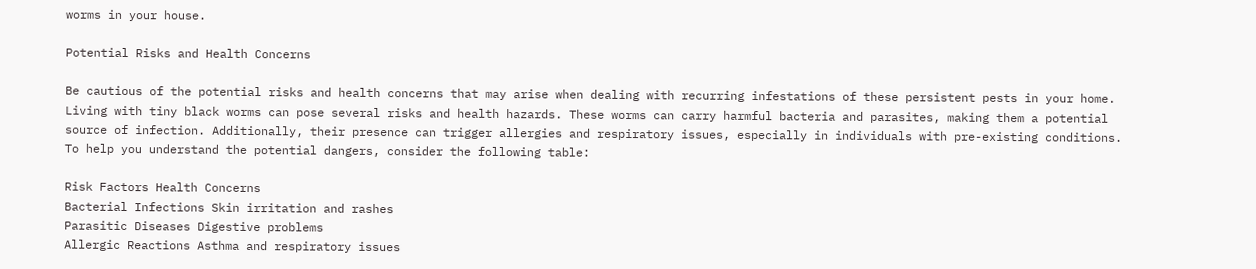worms in your house.

Potential Risks and Health Concerns

Be cautious of the potential risks and health concerns that may arise when dealing with recurring infestations of these persistent pests in your home. Living with tiny black worms can pose several risks and health hazards. These worms can carry harmful bacteria and parasites, making them a potential source of infection. Additionally, their presence can trigger allergies and respiratory issues, especially in individuals with pre-existing conditions. To help you understand the potential dangers, consider the following table:

Risk Factors Health Concerns
Bacterial Infections Skin irritation and rashes
Parasitic Diseases Digestive problems
Allergic Reactions Asthma and respiratory issues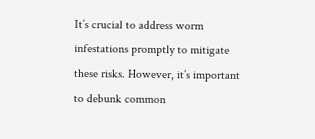It’s crucial to address worm infestations promptly to mitigate these risks. However, it’s important to debunk common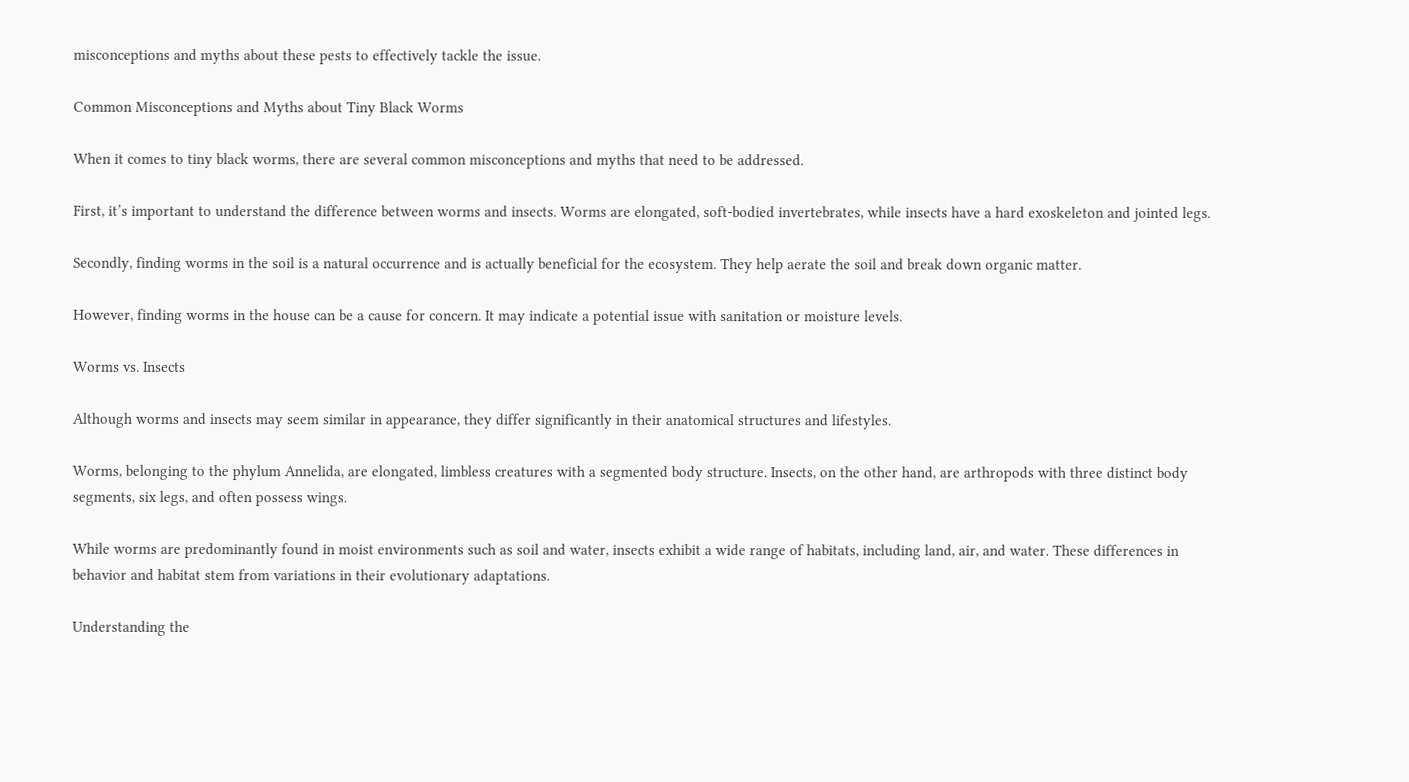misconceptions and myths about these pests to effectively tackle the issue.

Common Misconceptions and Myths about Tiny Black Worms

When it comes to tiny black worms, there are several common misconceptions and myths that need to be addressed.

First, it’s important to understand the difference between worms and insects. Worms are elongated, soft-bodied invertebrates, while insects have a hard exoskeleton and jointed legs.

Secondly, finding worms in the soil is a natural occurrence and is actually beneficial for the ecosystem. They help aerate the soil and break down organic matter.

However, finding worms in the house can be a cause for concern. It may indicate a potential issue with sanitation or moisture levels.

Worms vs. Insects

Although worms and insects may seem similar in appearance, they differ significantly in their anatomical structures and lifestyles.

Worms, belonging to the phylum Annelida, are elongated, limbless creatures with a segmented body structure. Insects, on the other hand, are arthropods with three distinct body segments, six legs, and often possess wings.

While worms are predominantly found in moist environments such as soil and water, insects exhibit a wide range of habitats, including land, air, and water. These differences in behavior and habitat stem from variations in their evolutionary adaptations.

Understanding the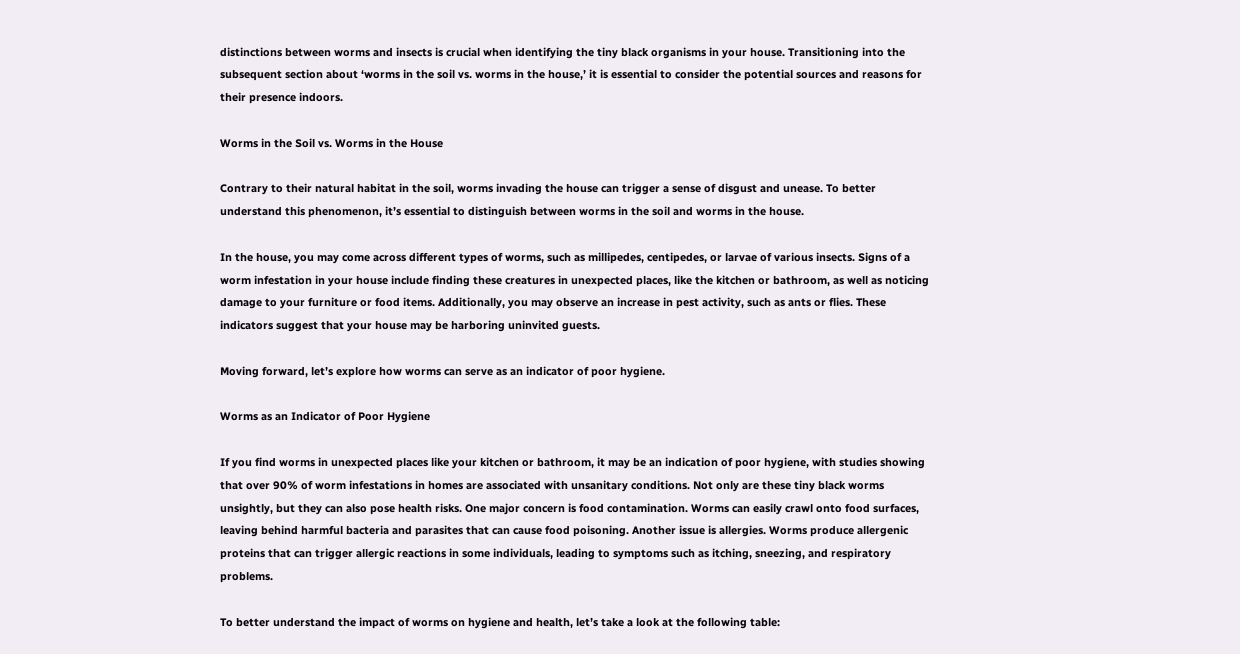distinctions between worms and insects is crucial when identifying the tiny black organisms in your house. Transitioning into the subsequent section about ‘worms in the soil vs. worms in the house,’ it is essential to consider the potential sources and reasons for their presence indoors.

Worms in the Soil vs. Worms in the House

Contrary to their natural habitat in the soil, worms invading the house can trigger a sense of disgust and unease. To better understand this phenomenon, it’s essential to distinguish between worms in the soil and worms in the house.

In the house, you may come across different types of worms, such as millipedes, centipedes, or larvae of various insects. Signs of a worm infestation in your house include finding these creatures in unexpected places, like the kitchen or bathroom, as well as noticing damage to your furniture or food items. Additionally, you may observe an increase in pest activity, such as ants or flies. These indicators suggest that your house may be harboring uninvited guests.

Moving forward, let’s explore how worms can serve as an indicator of poor hygiene.

Worms as an Indicator of Poor Hygiene

If you find worms in unexpected places like your kitchen or bathroom, it may be an indication of poor hygiene, with studies showing that over 90% of worm infestations in homes are associated with unsanitary conditions. Not only are these tiny black worms unsightly, but they can also pose health risks. One major concern is food contamination. Worms can easily crawl onto food surfaces, leaving behind harmful bacteria and parasites that can cause food poisoning. Another issue is allergies. Worms produce allergenic proteins that can trigger allergic reactions in some individuals, leading to symptoms such as itching, sneezing, and respiratory problems.

To better understand the impact of worms on hygiene and health, let’s take a look at the following table: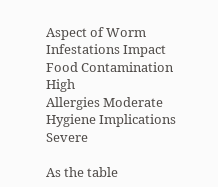Aspect of Worm Infestations Impact
Food Contamination High
Allergies Moderate
Hygiene Implications Severe

As the table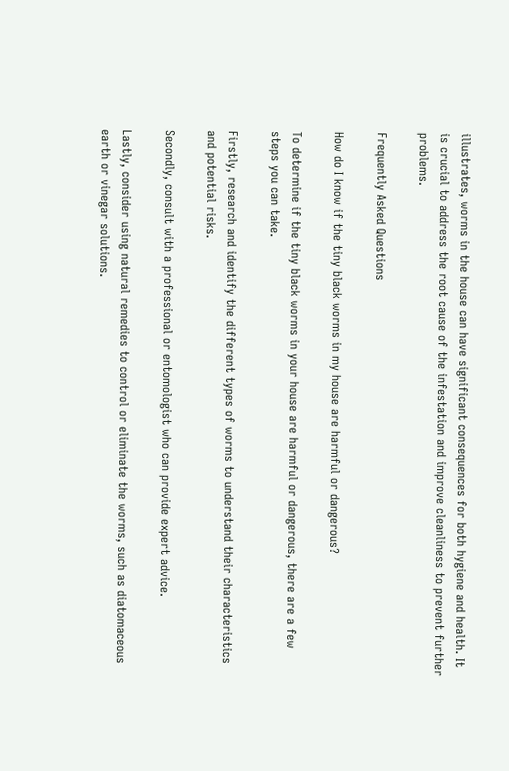illustrates, worms in the house can have significant consequences for both hygiene and health. It is crucial to address the root cause of the infestation and improve cleanliness to prevent further problems.

Frequently Asked Questions

How do I know if the tiny black worms in my house are harmful or dangerous?

To determine if the tiny black worms in your house are harmful or dangerous, there are a few steps you can take.

Firstly, research and identify the different types of worms to understand their characteristics and potential risks.

Secondly, consult with a professional or entomologist who can provide expert advice.

Lastly, consider using natural remedies to control or eliminate the worms, such as diatomaceous earth or vinegar solutions.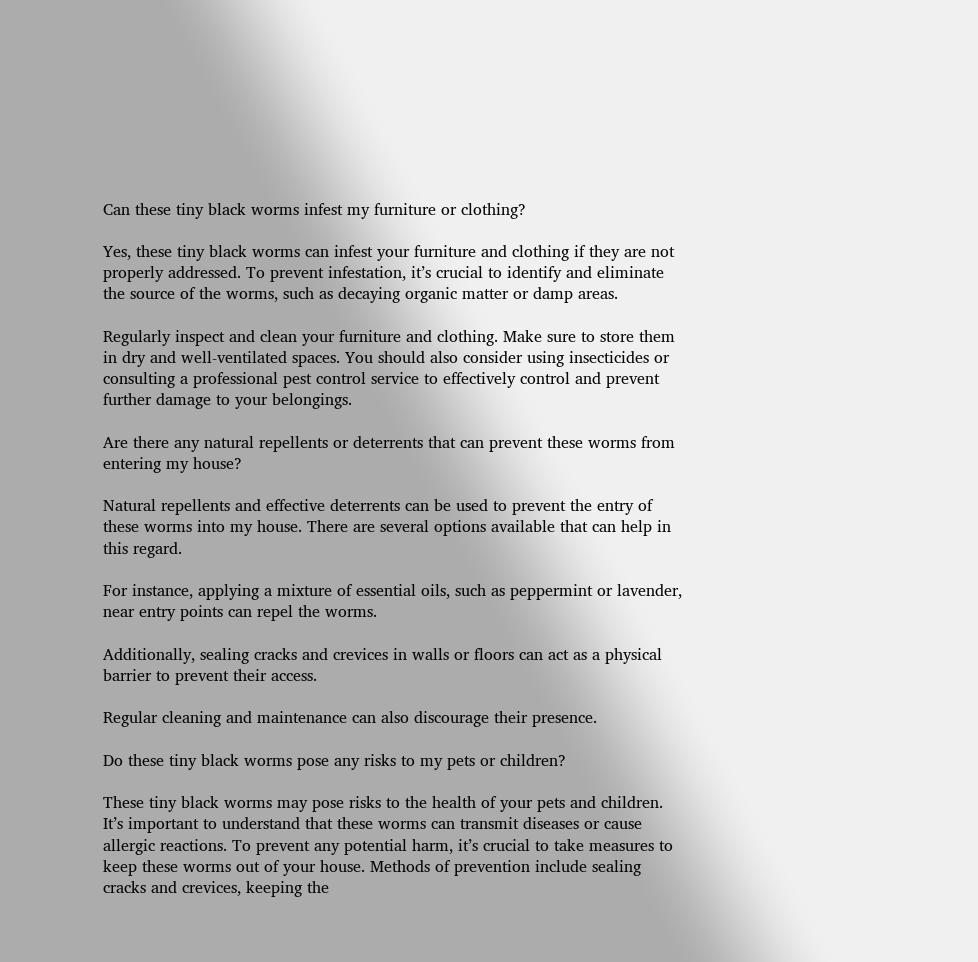Can these tiny black worms infest my furniture or clothing?

Yes, these tiny black worms can infest your furniture and clothing if they are not properly addressed. To prevent infestation, it’s crucial to identify and eliminate the source of the worms, such as decaying organic matter or damp areas.

Regularly inspect and clean your furniture and clothing. Make sure to store them in dry and well-ventilated spaces. You should also consider using insecticides or consulting a professional pest control service to effectively control and prevent further damage to your belongings.

Are there any natural repellents or deterrents that can prevent these worms from entering my house?

Natural repellents and effective deterrents can be used to prevent the entry of these worms into my house. There are several options available that can help in this regard.

For instance, applying a mixture of essential oils, such as peppermint or lavender, near entry points can repel the worms.

Additionally, sealing cracks and crevices in walls or floors can act as a physical barrier to prevent their access.

Regular cleaning and maintenance can also discourage their presence.

Do these tiny black worms pose any risks to my pets or children?

These tiny black worms may pose risks to the health of your pets and children. It’s important to understand that these worms can transmit diseases or cause allergic reactions. To prevent any potential harm, it’s crucial to take measures to keep these worms out of your house. Methods of prevention include sealing cracks and crevices, keeping the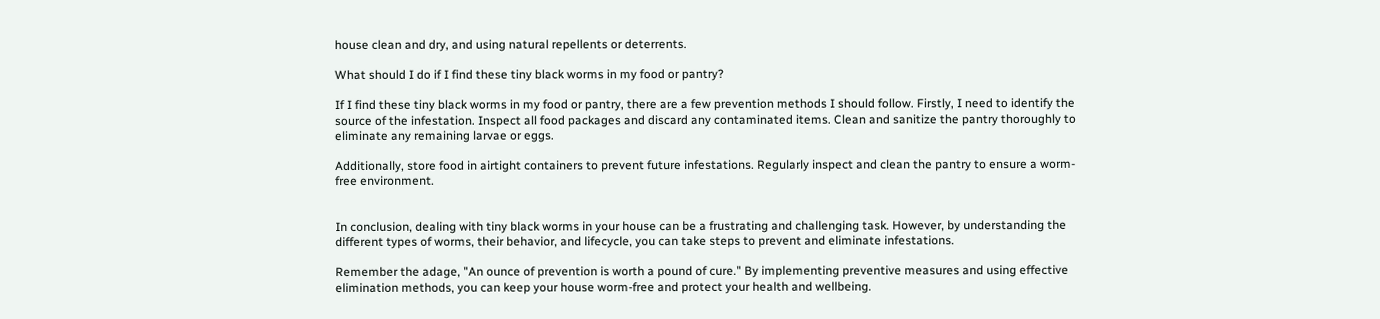house clean and dry, and using natural repellents or deterrents.

What should I do if I find these tiny black worms in my food or pantry?

If I find these tiny black worms in my food or pantry, there are a few prevention methods I should follow. Firstly, I need to identify the source of the infestation. Inspect all food packages and discard any contaminated items. Clean and sanitize the pantry thoroughly to eliminate any remaining larvae or eggs.

Additionally, store food in airtight containers to prevent future infestations. Regularly inspect and clean the pantry to ensure a worm-free environment.


In conclusion, dealing with tiny black worms in your house can be a frustrating and challenging task. However, by understanding the different types of worms, their behavior, and lifecycle, you can take steps to prevent and eliminate infestations.

Remember the adage, "An ounce of prevention is worth a pound of cure." By implementing preventive measures and using effective elimination methods, you can keep your house worm-free and protect your health and wellbeing.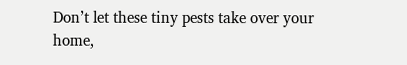Don’t let these tiny pests take over your home,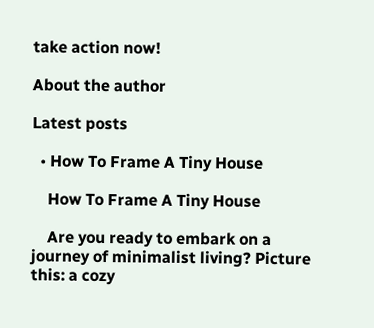take action now!

About the author

Latest posts

  • How To Frame A Tiny House

    How To Frame A Tiny House

    Are you ready to embark on a journey of minimalist living? Picture this: a cozy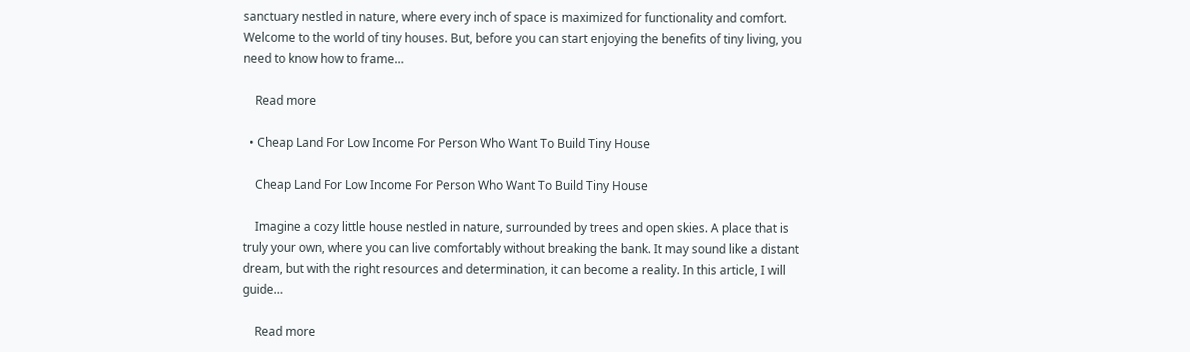sanctuary nestled in nature, where every inch of space is maximized for functionality and comfort. Welcome to the world of tiny houses. But, before you can start enjoying the benefits of tiny living, you need to know how to frame…

    Read more

  • Cheap Land For Low Income For Person Who Want To Build Tiny House

    Cheap Land For Low Income For Person Who Want To Build Tiny House

    Imagine a cozy little house nestled in nature, surrounded by trees and open skies. A place that is truly your own, where you can live comfortably without breaking the bank. It may sound like a distant dream, but with the right resources and determination, it can become a reality. In this article, I will guide…

    Read more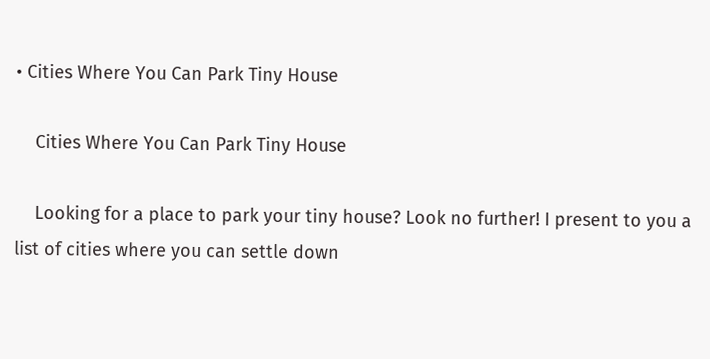• Cities Where You Can Park Tiny House

    Cities Where You Can Park Tiny House

    Looking for a place to park your tiny house? Look no further! I present to you a list of cities where you can settle down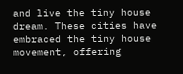and live the tiny house dream. These cities have embraced the tiny house movement, offering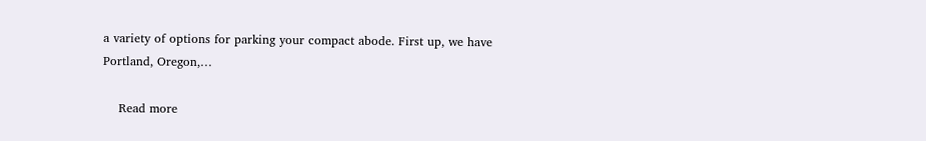a variety of options for parking your compact abode. First up, we have Portland, Oregon,…

    Read more